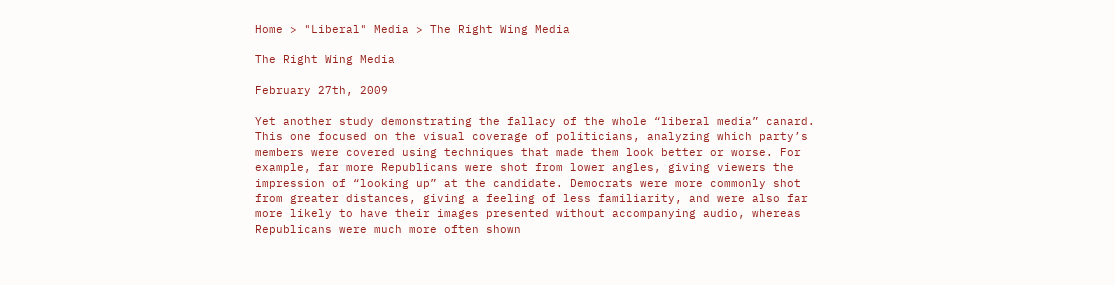Home > "Liberal" Media > The Right Wing Media

The Right Wing Media

February 27th, 2009

Yet another study demonstrating the fallacy of the whole “liberal media” canard. This one focused on the visual coverage of politicians, analyzing which party’s members were covered using techniques that made them look better or worse. For example, far more Republicans were shot from lower angles, giving viewers the impression of “looking up” at the candidate. Democrats were more commonly shot from greater distances, giving a feeling of less familiarity, and were also far more likely to have their images presented without accompanying audio, whereas Republicans were much more often shown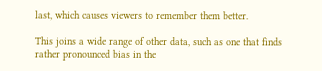last, which causes viewers to remember them better.

This joins a wide range of other data, such as one that finds rather pronounced bias in the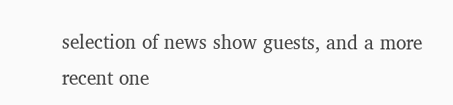selection of news show guests, and a more recent one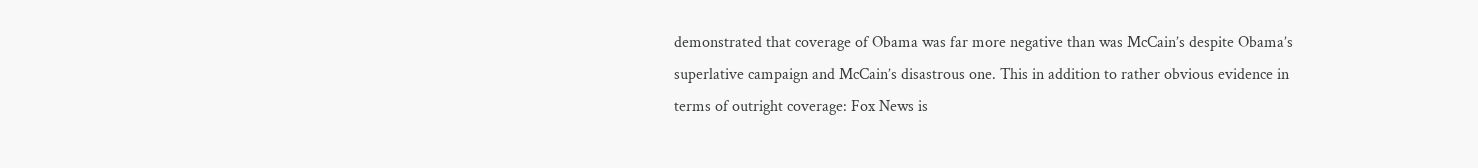demonstrated that coverage of Obama was far more negative than was McCain’s despite Obama’s superlative campaign and McCain’s disastrous one. This in addition to rather obvious evidence in terms of outright coverage: Fox News is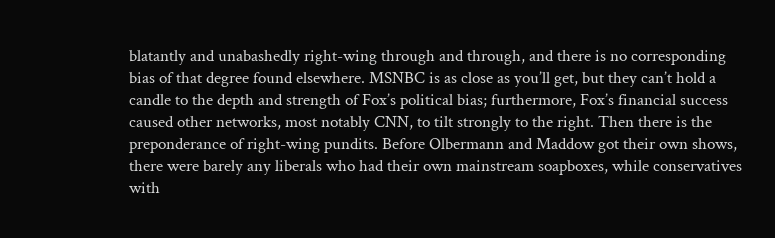blatantly and unabashedly right-wing through and through, and there is no corresponding bias of that degree found elsewhere. MSNBC is as close as you’ll get, but they can’t hold a candle to the depth and strength of Fox’s political bias; furthermore, Fox’s financial success caused other networks, most notably CNN, to tilt strongly to the right. Then there is the preponderance of right-wing pundits. Before Olbermann and Maddow got their own shows, there were barely any liberals who had their own mainstream soapboxes, while conservatives with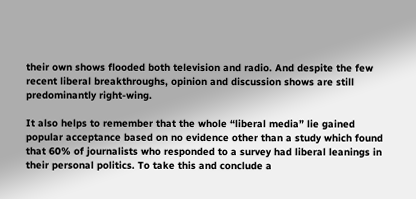their own shows flooded both television and radio. And despite the few recent liberal breakthroughs, opinion and discussion shows are still predominantly right-wing.

It also helps to remember that the whole “liberal media” lie gained popular acceptance based on no evidence other than a study which found that 60% of journalists who responded to a survey had liberal leanings in their personal politics. To take this and conclude a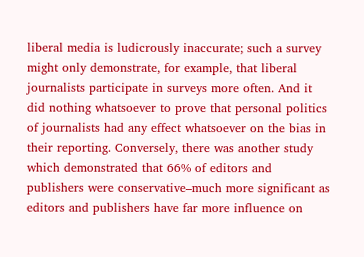liberal media is ludicrously inaccurate; such a survey might only demonstrate, for example, that liberal journalists participate in surveys more often. And it did nothing whatsoever to prove that personal politics of journalists had any effect whatsoever on the bias in their reporting. Conversely, there was another study which demonstrated that 66% of editors and publishers were conservative–much more significant as editors and publishers have far more influence on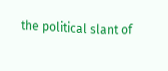the political slant of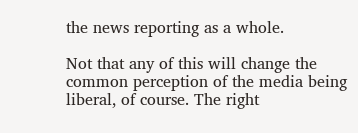the news reporting as a whole.

Not that any of this will change the common perception of the media being liberal, of course. The right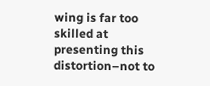wing is far too skilled at presenting this distortion–not to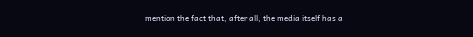mention the fact that, after all, the media itself has a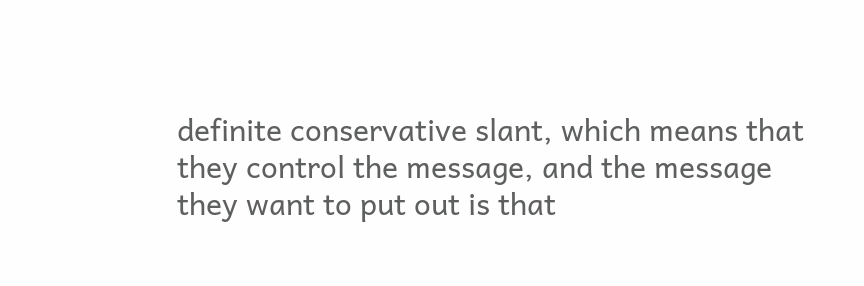definite conservative slant, which means that they control the message, and the message they want to put out is that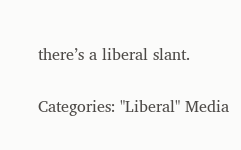there’s a liberal slant.

Categories: "Liberal" Media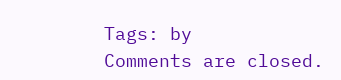Tags: by
Comments are closed.